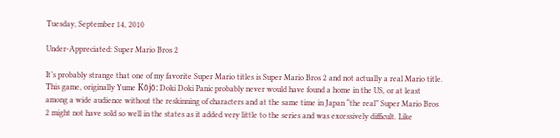Tuesday, September 14, 2010

Under-Appreciated: Super Mario Bros 2

It’s probably strange that one of my favorite Super Mario titles is Super Mario Bros 2 and not actually a real Mario title. This game, originally Yume Kōjō: Doki Doki Panic probably never would have found a home in the US, or at least among a wide audience without the reskinning of characters and at the same time in Japan “the real” Super Mario Bros 2 might not have sold so well in the states as it added very little to the series and was excessively difficult. Like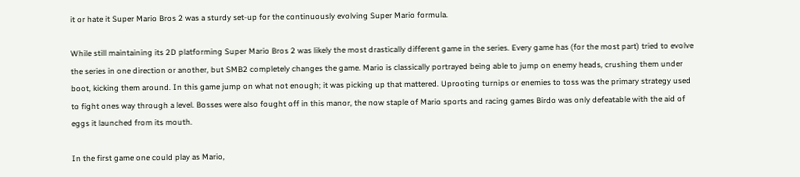it or hate it Super Mario Bros 2 was a sturdy set-up for the continuously evolving Super Mario formula.

While still maintaining its 2D platforming Super Mario Bros 2 was likely the most drastically different game in the series. Every game has (for the most part) tried to evolve the series in one direction or another, but SMB2 completely changes the game. Mario is classically portrayed being able to jump on enemy heads, crushing them under boot, kicking them around. In this game jump on what not enough; it was picking up that mattered. Uprooting turnips or enemies to toss was the primary strategy used to fight ones way through a level. Bosses were also fought off in this manor, the now staple of Mario sports and racing games Birdo was only defeatable with the aid of eggs it launched from its mouth.

In the first game one could play as Mario,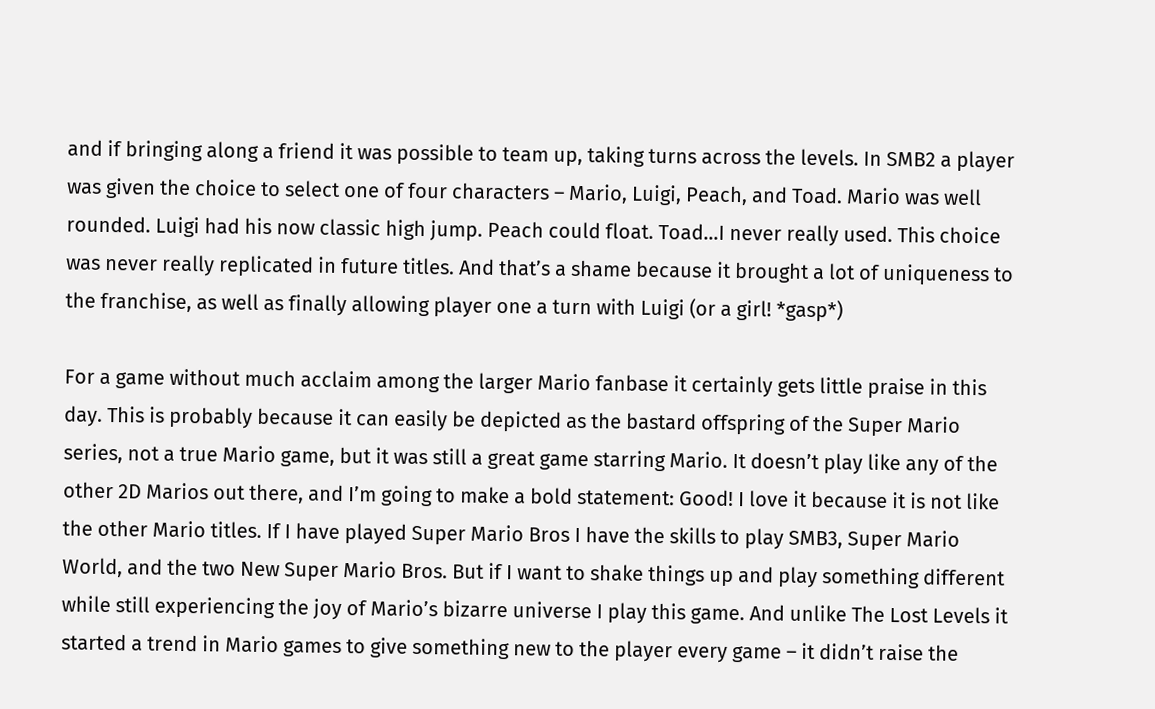and if bringing along a friend it was possible to team up, taking turns across the levels. In SMB2 a player was given the choice to select one of four characters – Mario, Luigi, Peach, and Toad. Mario was well rounded. Luigi had his now classic high jump. Peach could float. Toad…I never really used. This choice was never really replicated in future titles. And that’s a shame because it brought a lot of uniqueness to the franchise, as well as finally allowing player one a turn with Luigi (or a girl! *gasp*)

For a game without much acclaim among the larger Mario fanbase it certainly gets little praise in this day. This is probably because it can easily be depicted as the bastard offspring of the Super Mario series, not a true Mario game, but it was still a great game starring Mario. It doesn’t play like any of the other 2D Marios out there, and I’m going to make a bold statement: Good! I love it because it is not like the other Mario titles. If I have played Super Mario Bros I have the skills to play SMB3, Super Mario World, and the two New Super Mario Bros. But if I want to shake things up and play something different while still experiencing the joy of Mario’s bizarre universe I play this game. And unlike The Lost Levels it started a trend in Mario games to give something new to the player every game – it didn’t raise the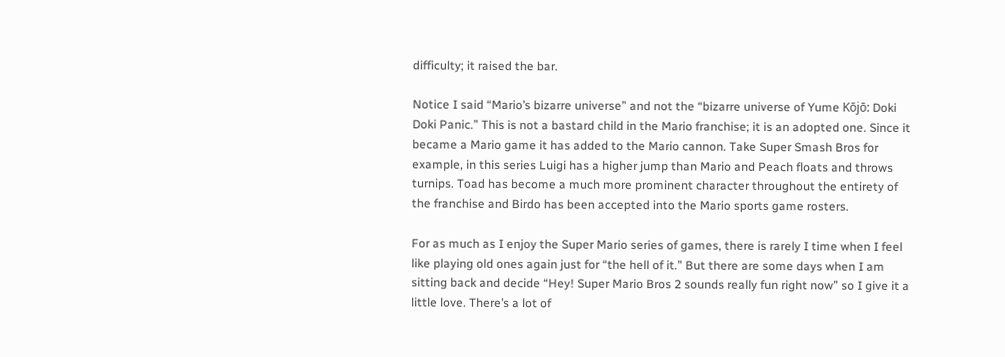difficulty; it raised the bar.

Notice I said “Mario’s bizarre universe” and not the “bizarre universe of Yume Kōjō: Doki Doki Panic.” This is not a bastard child in the Mario franchise; it is an adopted one. Since it became a Mario game it has added to the Mario cannon. Take Super Smash Bros for example, in this series Luigi has a higher jump than Mario and Peach floats and throws turnips. Toad has become a much more prominent character throughout the entirety of the franchise and Birdo has been accepted into the Mario sports game rosters.

For as much as I enjoy the Super Mario series of games, there is rarely I time when I feel like playing old ones again just for “the hell of it.” But there are some days when I am sitting back and decide “Hey! Super Mario Bros 2 sounds really fun right now” so I give it a little love. There’s a lot of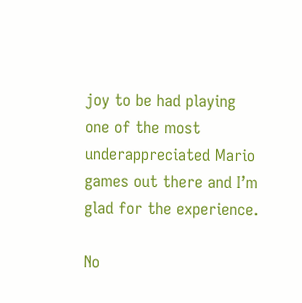joy to be had playing one of the most underappreciated Mario games out there and I’m glad for the experience.

No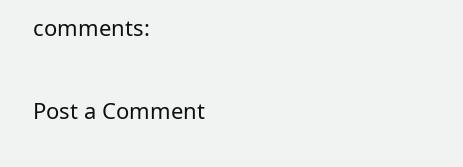comments:

Post a Comment